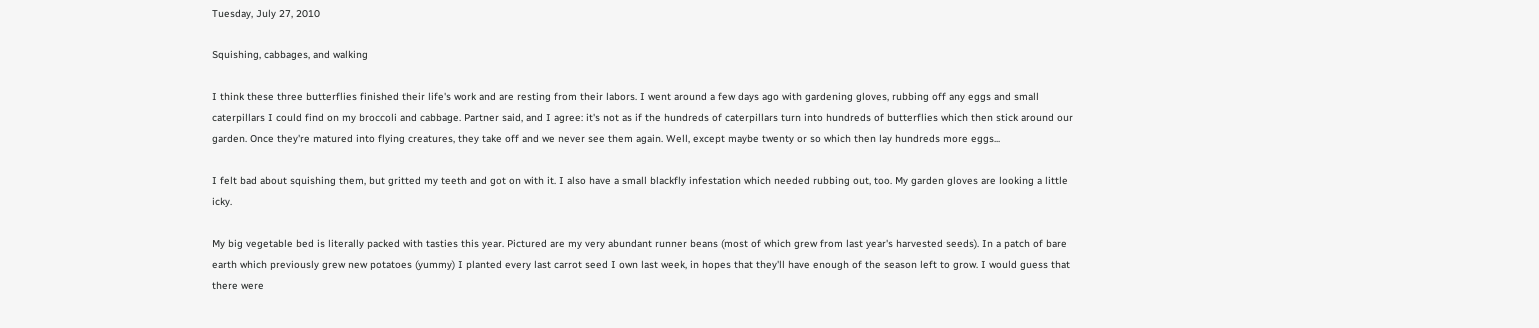Tuesday, July 27, 2010

Squishing, cabbages, and walking

I think these three butterflies finished their life's work and are resting from their labors. I went around a few days ago with gardening gloves, rubbing off any eggs and small caterpillars I could find on my broccoli and cabbage. Partner said, and I agree: it's not as if the hundreds of caterpillars turn into hundreds of butterflies which then stick around our garden. Once they're matured into flying creatures, they take off and we never see them again. Well, except maybe twenty or so which then lay hundreds more eggs...

I felt bad about squishing them, but gritted my teeth and got on with it. I also have a small blackfly infestation which needed rubbing out, too. My garden gloves are looking a little icky.

My big vegetable bed is literally packed with tasties this year. Pictured are my very abundant runner beans (most of which grew from last year's harvested seeds). In a patch of bare earth which previously grew new potatoes (yummy) I planted every last carrot seed I own last week, in hopes that they'll have enough of the season left to grow. I would guess that there were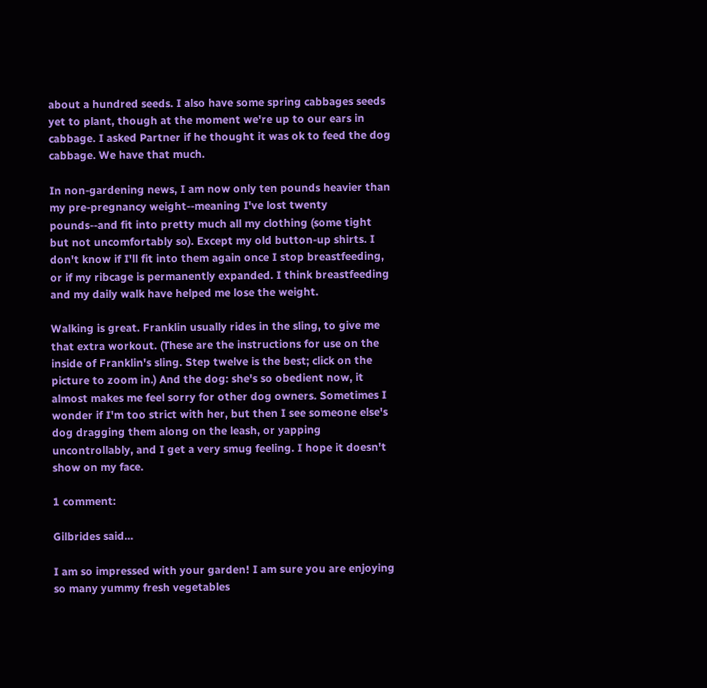about a hundred seeds. I also have some spring cabbages seeds yet to plant, though at the moment we're up to our ears in cabbage. I asked Partner if he thought it was ok to feed the dog cabbage. We have that much.

In non-gardening news, I am now only ten pounds heavier than my pre-pregnancy weight--meaning I've lost twenty pounds--and fit into pretty much all my clothing (some tight but not uncomfortably so). Except my old button-up shirts. I don't know if I'll fit into them again once I stop breastfeeding, or if my ribcage is permanently expanded. I think breastfeeding and my daily walk have helped me lose the weight.

Walking is great. Franklin usually rides in the sling, to give me that extra workout. (These are the instructions for use on the inside of Franklin's sling. Step twelve is the best; click on the picture to zoom in.) And the dog: she's so obedient now, it almost makes me feel sorry for other dog owners. Sometimes I wonder if I'm too strict with her, but then I see someone else's dog dragging them along on the leash, or yapping uncontrollably, and I get a very smug feeling. I hope it doesn't show on my face.

1 comment:

Gilbrides said...

I am so impressed with your garden! I am sure you are enjoying so many yummy fresh vegetables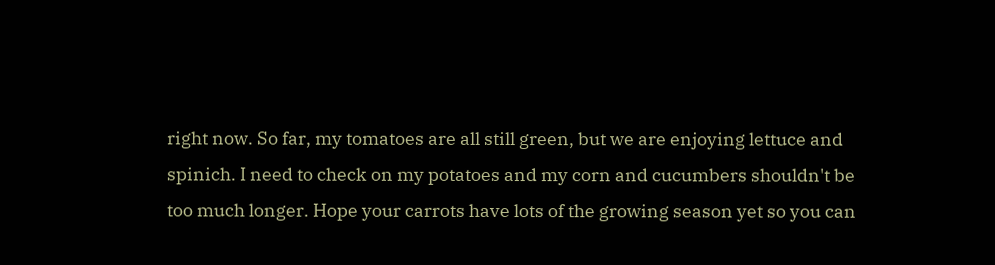right now. So far, my tomatoes are all still green, but we are enjoying lettuce and spinich. I need to check on my potatoes and my corn and cucumbers shouldn't be too much longer. Hope your carrots have lots of the growing season yet so you can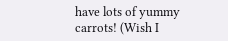have lots of yummy carrots! (Wish I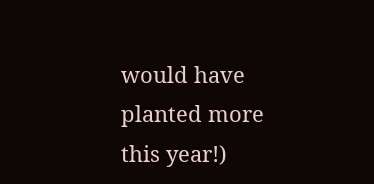would have planted more this year!)